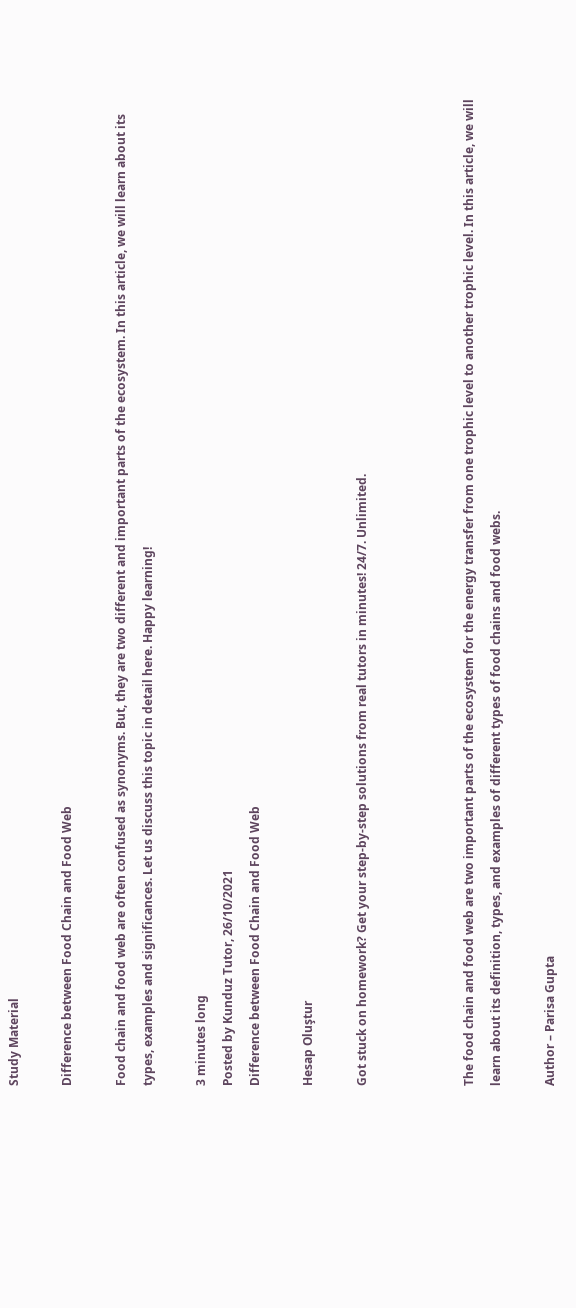Study Material

Difference between Food Chain and Food Web

Food chain and food web are often confused as synonyms. But, they are two different and important parts of the ecosystem. In this article, we will learn about its types, examples and significances. Let us discuss this topic in detail here. Happy learning!

3 minutes long
Posted by Kunduz Tutor, 26/10/2021
Difference between Food Chain and Food Web

Hesap Oluştur

Got stuck on homework? Get your step-by-step solutions from real tutors in minutes! 24/7. Unlimited.



The food chain and food web are two important parts of the ecosystem for the energy transfer from one trophic level to another trophic level. In this article, we will learn about its definition, types, and examples of different types of food chains and food webs.

Author – Parisa Gupta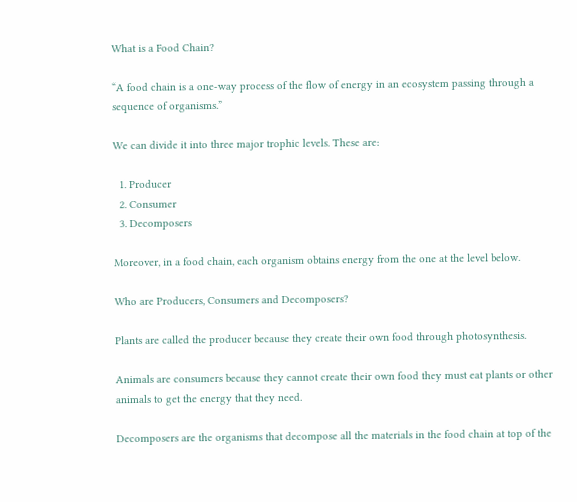What is a Food Chain?

“A food chain is a one-way process of the flow of energy in an ecosystem passing through a sequence of organisms.”

We can divide it into three major trophic levels. These are:

  1. Producer
  2. Consumer
  3. Decomposers

Moreover, in a food chain, each organism obtains energy from the one at the level below.

Who are Producers, Consumers and Decomposers?

Plants are called the producer because they create their own food through photosynthesis.

Animals are consumers because they cannot create their own food they must eat plants or other animals to get the energy that they need.

Decomposers are the organisms that decompose all the materials in the food chain at top of the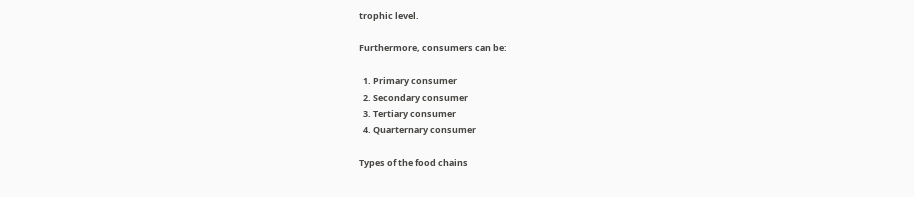trophic level.

Furthermore, consumers can be:

  1. Primary consumer
  2. Secondary consumer
  3. Tertiary consumer
  4. Quarternary consumer

Types of the food chains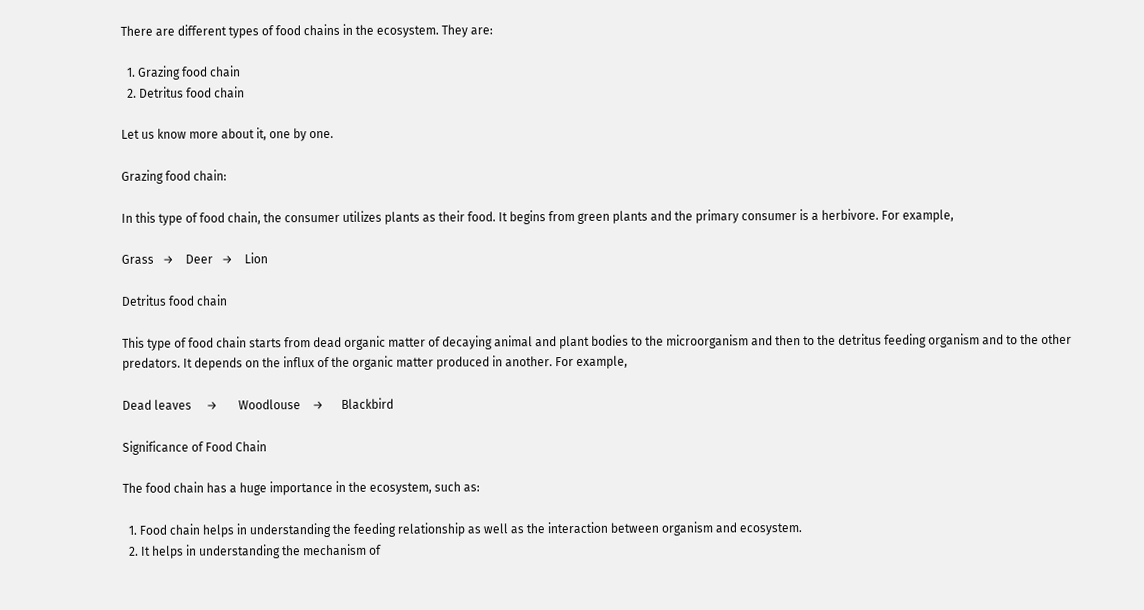There are different types of food chains in the ecosystem. They are:

  1. Grazing food chain
  2. Detritus food chain

Let us know more about it, one by one.

Grazing food chain:

In this type of food chain, the consumer utilizes plants as their food. It begins from green plants and the primary consumer is a herbivore. For example,

Grass   →    Deer   →    Lion

Detritus food chain

This type of food chain starts from dead organic matter of decaying animal and plant bodies to the microorganism and then to the detritus feeding organism and to the other predators. It depends on the influx of the organic matter produced in another. For example,

Dead leaves     →       Woodlouse    →      Blackbird

Significance of Food Chain

The food chain has a huge importance in the ecosystem, such as:

  1. Food chain helps in understanding the feeding relationship as well as the interaction between organism and ecosystem.
  2. It helps in understanding the mechanism of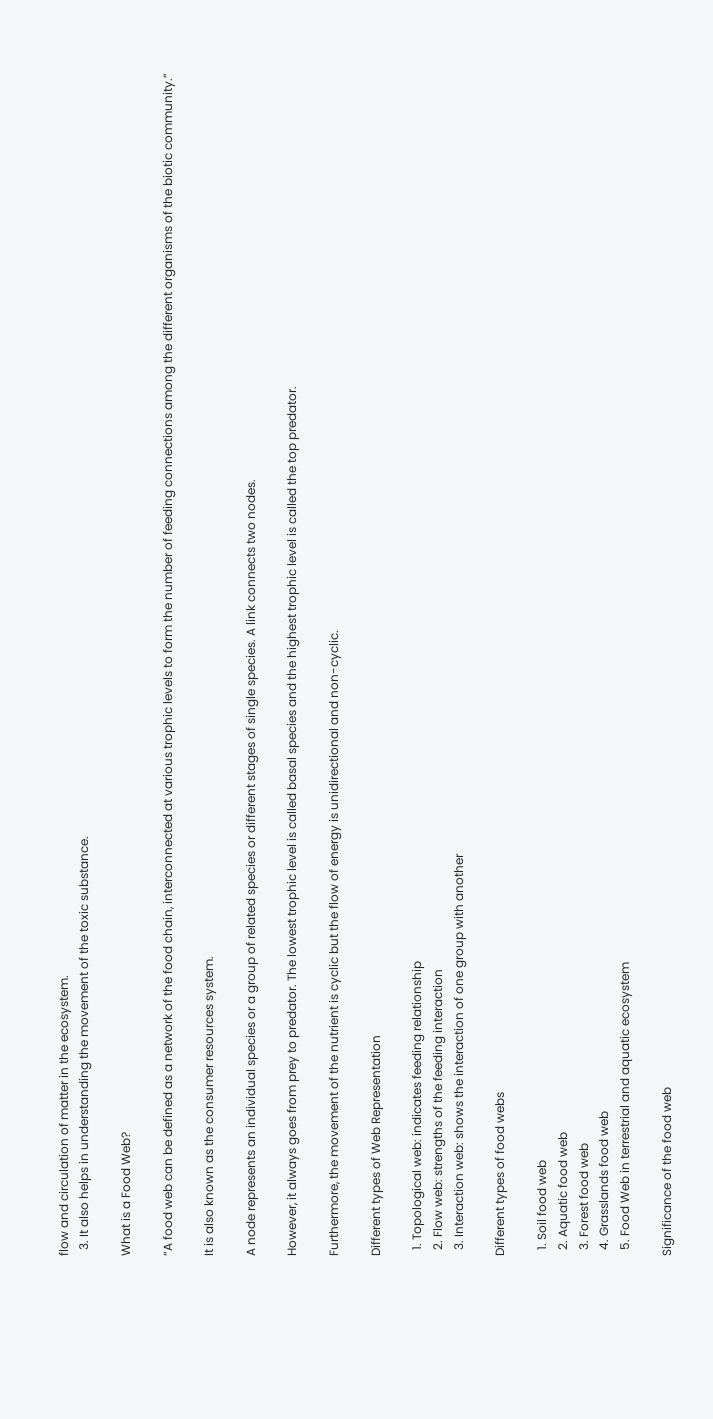flow and circulation of matter in the ecosystem.
  3. It also helps in understanding the movement of the toxic substance.

What is a Food Web?

“A food web can be defined as a network of the food chain, interconnected at various trophic levels to form the number of feeding connections among the different organisms of the biotic community.”

It is also known as the consumer resources system.

A node represents an individual species or a group of related species or different stages of single species. A link connects two nodes.

However, it always goes from prey to predator. The lowest trophic level is called basal species and the highest trophic level is called the top predator.

Furthermore, the movement of the nutrient is cyclic but the flow of energy is unidirectional and non-cyclic.

Different types of Web Representation

  1. Topological web: indicates feeding relationship
  2. Flow web: strengths of the feeding interaction
  3. Interaction web: shows the interaction of one group with another

Different types of food webs

  1. Soil food web
  2. Aquatic food web
  3. Forest food web
  4. Grasslands food web
  5. Food Web in terrestrial and aquatic ecosystem

Significance of the food web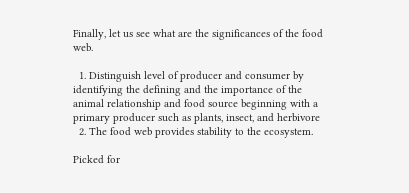Finally, let us see what are the significances of the food web.

  1. Distinguish level of producer and consumer by identifying the defining and the importance of the animal relationship and food source beginning with a primary producer such as plants, insect, and herbivore
  2. The food web provides stability to the ecosystem.

Picked for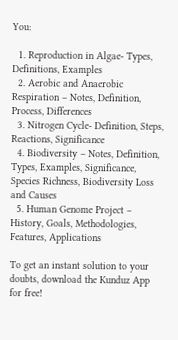You:

  1. Reproduction in Algae- Types, Definitions, Examples
  2. Aerobic and Anaerobic Respiration – Notes, Definition, Process, Differences
  3. Nitrogen Cycle- Definition, Steps, Reactions, Significance
  4. Biodiversity – Notes, Definition, Types, Examples, Significance, Species Richness, Biodiversity Loss and Causes
  5. Human Genome Project – History, Goals, Methodologies, Features, Applications

To get an instant solution to your doubts, download the Kunduz App for free!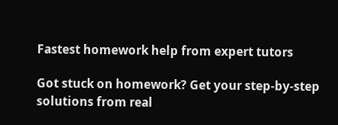Fastest homework help from expert tutors

Got stuck on homework? Get your step-by-step solutions from real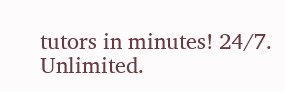tutors in minutes! 24/7. Unlimited.